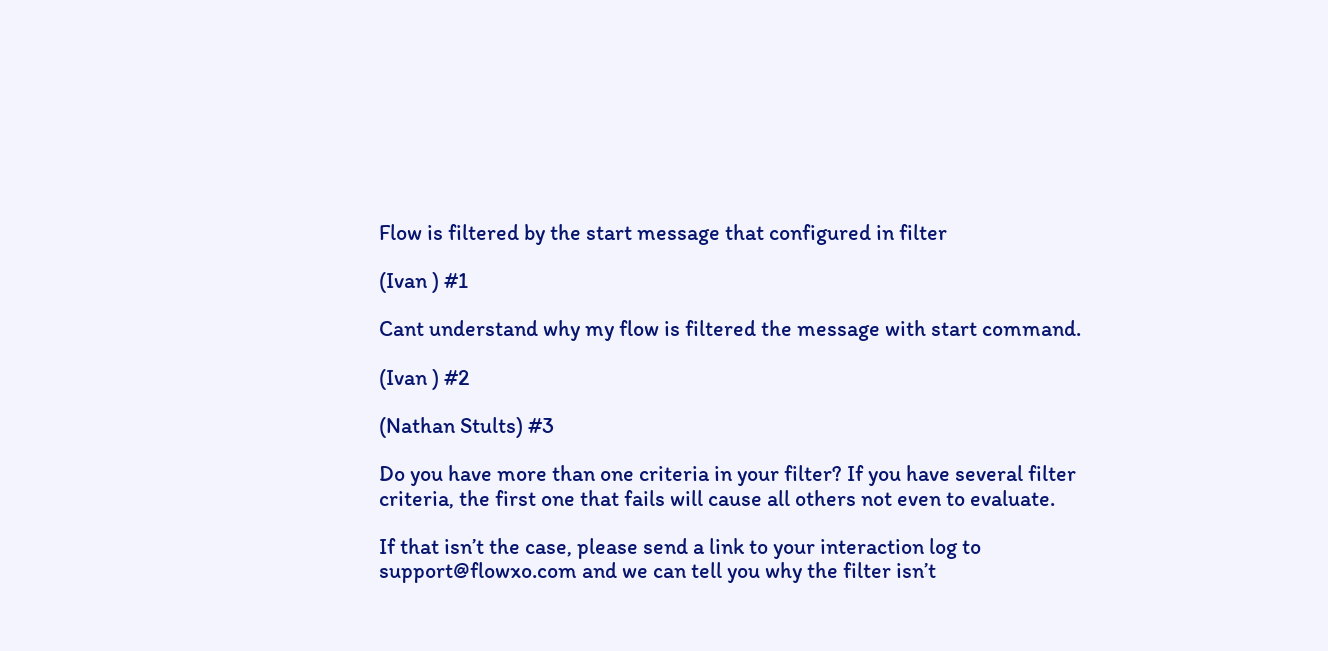Flow is filtered by the start message that configured in filter

(Ivan ) #1

Cant understand why my flow is filtered the message with start command.

(Ivan ) #2

(Nathan Stults) #3

Do you have more than one criteria in your filter? If you have several filter criteria, the first one that fails will cause all others not even to evaluate.

If that isn’t the case, please send a link to your interaction log to support@flowxo.com and we can tell you why the filter isn’t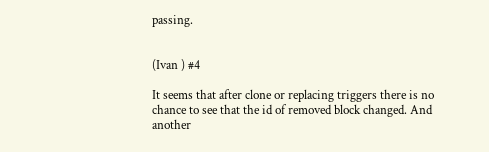passing.


(Ivan ) #4

It seems that after clone or replacing triggers there is no chance to see that the id of removed block changed. And another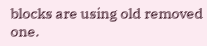blocks are using old removed one.